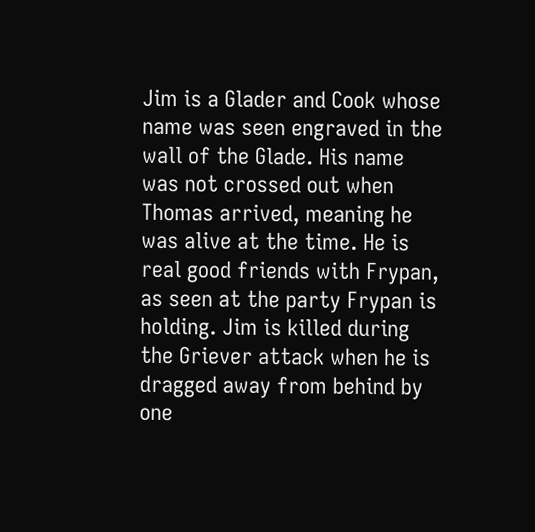Jim is a Glader and Cook whose name was seen engraved in the wall of the Glade. His name was not crossed out when Thomas arrived, meaning he was alive at the time. He is real good friends with Frypan, as seen at the party Frypan is holding. Jim is killed during the Griever attack when he is dragged away from behind by one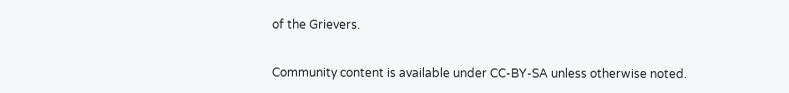of the Grievers.


Community content is available under CC-BY-SA unless otherwise noted.